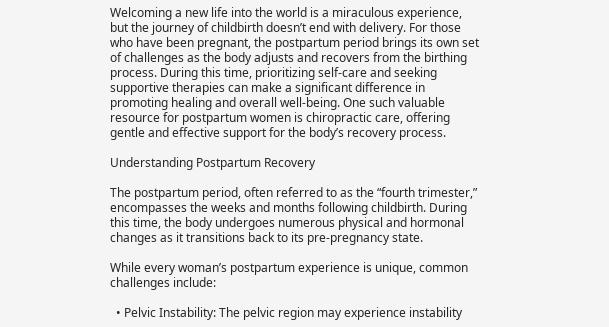Welcoming a new life into the world is a miraculous experience, but the journey of childbirth doesn’t end with delivery. For those who have been pregnant, the postpartum period brings its own set of challenges as the body adjusts and recovers from the birthing process. During this time, prioritizing self-care and seeking supportive therapies can make a significant difference in promoting healing and overall well-being. One such valuable resource for postpartum women is chiropractic care, offering gentle and effective support for the body’s recovery process.

Understanding Postpartum Recovery

The postpartum period, often referred to as the “fourth trimester,” encompasses the weeks and months following childbirth. During this time, the body undergoes numerous physical and hormonal changes as it transitions back to its pre-pregnancy state.

While every woman’s postpartum experience is unique, common challenges include:

  • Pelvic Instability: The pelvic region may experience instability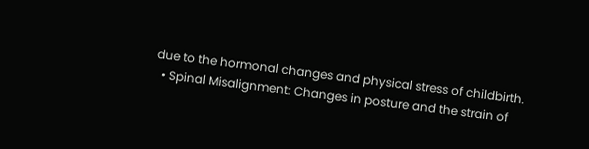due to the hormonal changes and physical stress of childbirth.
  • Spinal Misalignment: Changes in posture and the strain of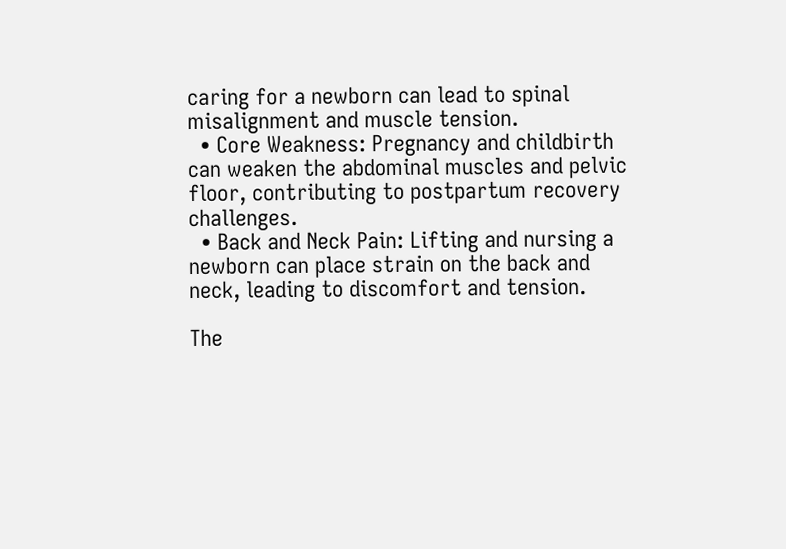caring for a newborn can lead to spinal misalignment and muscle tension.
  • Core Weakness: Pregnancy and childbirth can weaken the abdominal muscles and pelvic floor, contributing to postpartum recovery challenges.
  • Back and Neck Pain: Lifting and nursing a newborn can place strain on the back and neck, leading to discomfort and tension.

The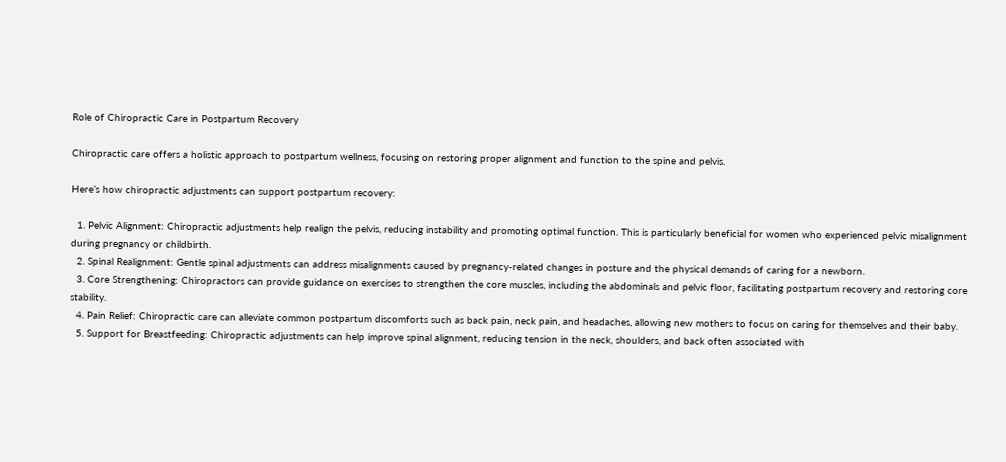Role of Chiropractic Care in Postpartum Recovery

Chiropractic care offers a holistic approach to postpartum wellness, focusing on restoring proper alignment and function to the spine and pelvis.

Here’s how chiropractic adjustments can support postpartum recovery:

  1. Pelvic Alignment: Chiropractic adjustments help realign the pelvis, reducing instability and promoting optimal function. This is particularly beneficial for women who experienced pelvic misalignment during pregnancy or childbirth.
  2. Spinal Realignment: Gentle spinal adjustments can address misalignments caused by pregnancy-related changes in posture and the physical demands of caring for a newborn.
  3. Core Strengthening: Chiropractors can provide guidance on exercises to strengthen the core muscles, including the abdominals and pelvic floor, facilitating postpartum recovery and restoring core stability.
  4. Pain Relief: Chiropractic care can alleviate common postpartum discomforts such as back pain, neck pain, and headaches, allowing new mothers to focus on caring for themselves and their baby.
  5. Support for Breastfeeding: Chiropractic adjustments can help improve spinal alignment, reducing tension in the neck, shoulders, and back often associated with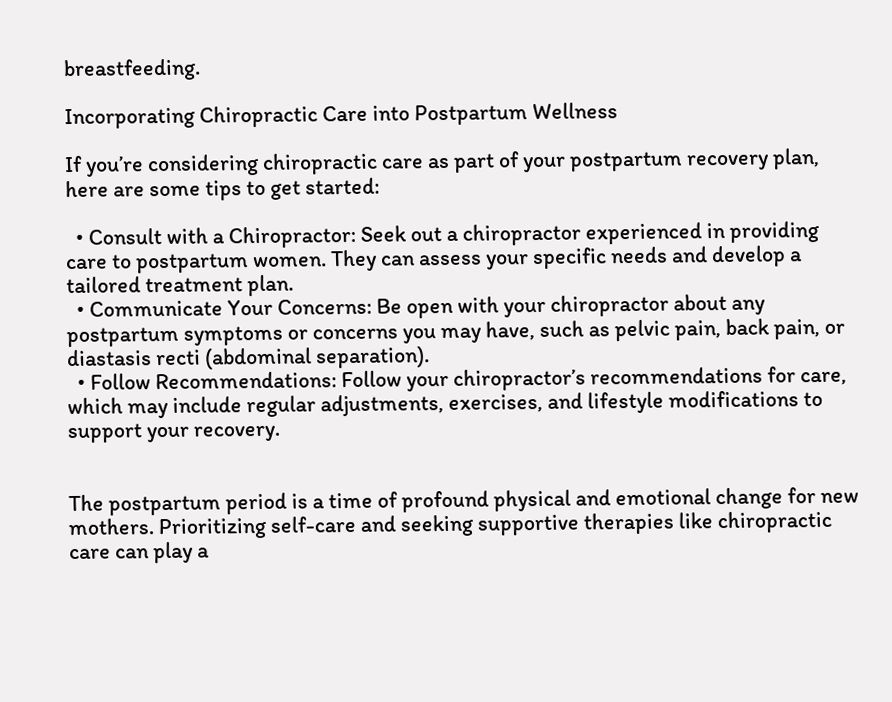breastfeeding.

Incorporating Chiropractic Care into Postpartum Wellness

If you’re considering chiropractic care as part of your postpartum recovery plan, here are some tips to get started:

  • Consult with a Chiropractor: Seek out a chiropractor experienced in providing care to postpartum women. They can assess your specific needs and develop a tailored treatment plan.
  • Communicate Your Concerns: Be open with your chiropractor about any postpartum symptoms or concerns you may have, such as pelvic pain, back pain, or diastasis recti (abdominal separation).
  • Follow Recommendations: Follow your chiropractor’s recommendations for care, which may include regular adjustments, exercises, and lifestyle modifications to support your recovery.


The postpartum period is a time of profound physical and emotional change for new mothers. Prioritizing self-care and seeking supportive therapies like chiropractic care can play a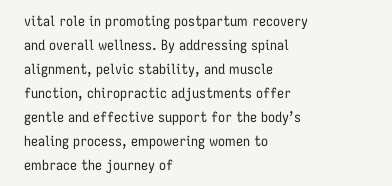vital role in promoting postpartum recovery and overall wellness. By addressing spinal alignment, pelvic stability, and muscle function, chiropractic adjustments offer gentle and effective support for the body’s healing process, empowering women to embrace the journey of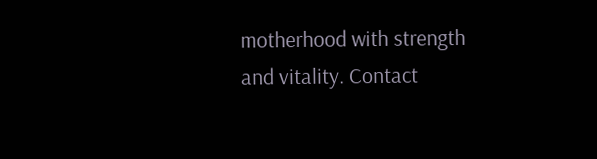motherhood with strength and vitality. Contact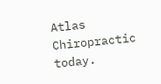Atlas Chiropractic today.